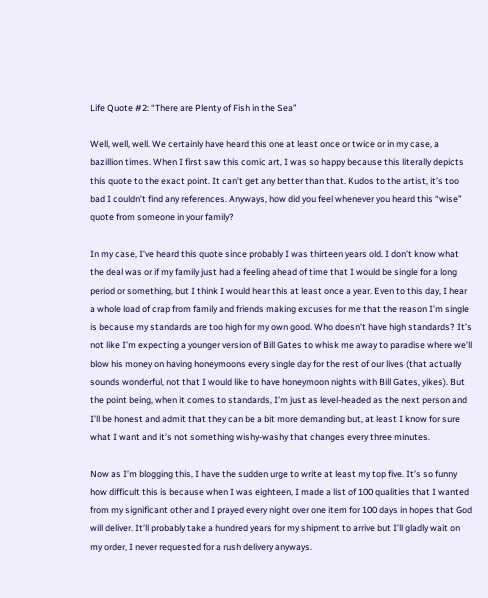Life Quote #2: “There are Plenty of Fish in the Sea”

Well, well, well. We certainly have heard this one at least once or twice or in my case, a bazillion times. When I first saw this comic art, I was so happy because this literally depicts this quote to the exact point. It can’t get any better than that. Kudos to the artist, it’s too bad I couldn’t find any references. Anyways, how did you feel whenever you heard this “wise” quote from someone in your family?

In my case, I’ve heard this quote since probably I was thirteen years old. I don’t know what the deal was or if my family just had a feeling ahead of time that I would be single for a long period or something, but I think I would hear this at least once a year. Even to this day, I hear a whole load of crap from family and friends making excuses for me that the reason I’m single is because my standards are too high for my own good. Who doesn’t have high standards? It’s not like I’m expecting a younger version of Bill Gates to whisk me away to paradise where we’ll blow his money on having honeymoons every single day for the rest of our lives (that actually sounds wonderful, not that I would like to have honeymoon nights with Bill Gates, yikes). But the point being, when it comes to standards, I’m just as level-headed as the next person and I’ll be honest and admit that they can be a bit more demanding but, at least I know for sure what I want and it’s not something wishy-washy that changes every three minutes.

Now as I’m blogging this, I have the sudden urge to write at least my top five. It’s so funny how difficult this is because when I was eighteen, I made a list of 100 qualities that I wanted from my significant other and I prayed every night over one item for 100 days in hopes that God will deliver. It’ll probably take a hundred years for my shipment to arrive but I’ll gladly wait on my order, I never requested for a rush delivery anyways.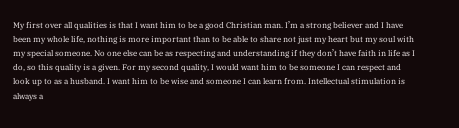My first over all qualities is that I want him to be a good Christian man. I’m a strong believer and I have been my whole life, nothing is more important than to be able to share not just my heart but my soul with my special someone. No one else can be as respecting and understanding if they don’t have faith in life as I do, so this quality is a given. For my second quality, I would want him to be someone I can respect and look up to as a husband. I want him to be wise and someone I can learn from. Intellectual stimulation is always a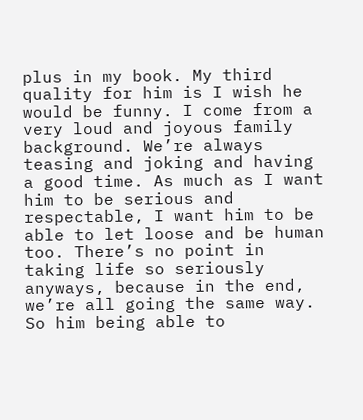plus in my book. My third quality for him is I wish he would be funny. I come from a very loud and joyous family background. We’re always teasing and joking and having a good time. As much as I want him to be serious and respectable, I want him to be able to let loose and be human too. There’s no point in taking life so seriously anyways, because in the end, we’re all going the same way. So him being able to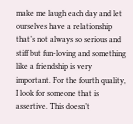make me laugh each day and let ourselves have a relationship that’s not always so serious and stiff but fun-loving and something like a friendship is very important. For the fourth quality, I look for someone that is assertive. This doesn’t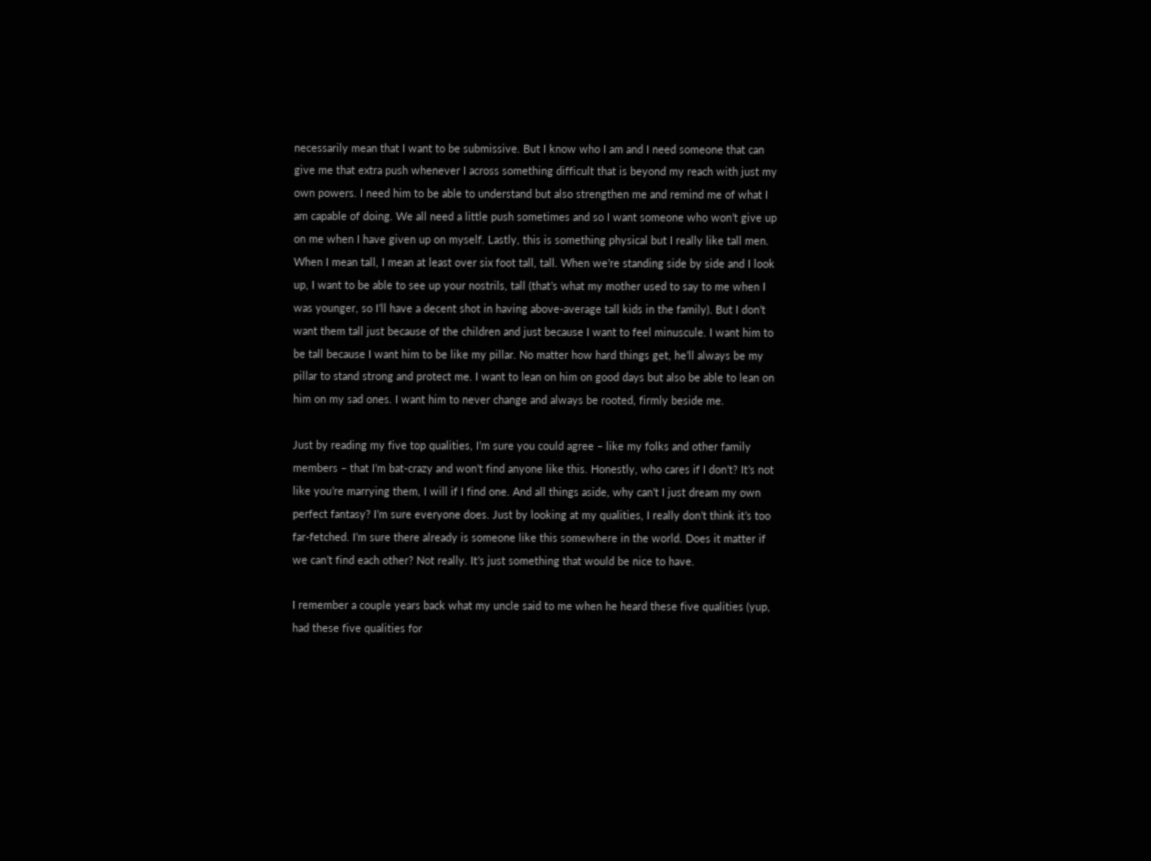necessarily mean that I want to be submissive. But I know who I am and I need someone that can give me that extra push whenever I across something difficult that is beyond my reach with just my own powers. I need him to be able to understand but also strengthen me and remind me of what I am capable of doing. We all need a little push sometimes and so I want someone who won’t give up on me when I have given up on myself. Lastly, this is something physical but I really like tall men. When I mean tall, I mean at least over six foot tall, tall. When we’re standing side by side and I look up, I want to be able to see up your nostrils, tall (that’s what my mother used to say to me when I was younger, so I’ll have a decent shot in having above-average tall kids in the family). But I don’t want them tall just because of the children and just because I want to feel minuscule. I want him to be tall because I want him to be like my pillar. No matter how hard things get, he’ll always be my pillar to stand strong and protect me. I want to lean on him on good days but also be able to lean on him on my sad ones. I want him to never change and always be rooted, firmly beside me.

Just by reading my five top qualities, I’m sure you could agree – like my folks and other family members – that I’m bat-crazy and won’t find anyone like this. Honestly, who cares if I don’t? It’s not like you’re marrying them, I will if I find one. And all things aside, why can’t I just dream my own perfect fantasy? I’m sure everyone does. Just by looking at my qualities, I really don’t think it’s too far-fetched. I’m sure there already is someone like this somewhere in the world. Does it matter if we can’t find each other? Not really. It’s just something that would be nice to have.

I remember a couple years back what my uncle said to me when he heard these five qualities (yup, had these five qualities for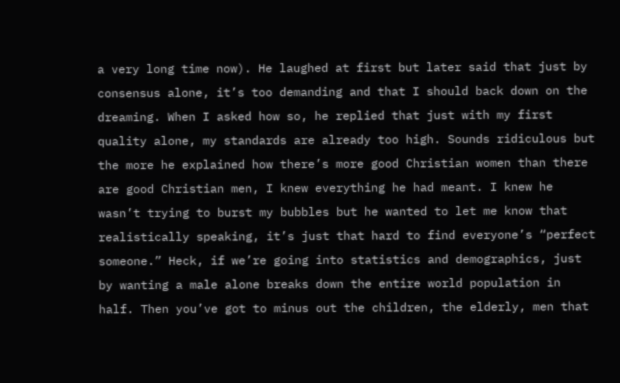a very long time now). He laughed at first but later said that just by consensus alone, it’s too demanding and that I should back down on the dreaming. When I asked how so, he replied that just with my first quality alone, my standards are already too high. Sounds ridiculous but the more he explained how there’s more good Christian women than there are good Christian men, I knew everything he had meant. I knew he wasn’t trying to burst my bubbles but he wanted to let me know that realistically speaking, it’s just that hard to find everyone’s “perfect someone.” Heck, if we’re going into statistics and demographics, just by wanting a male alone breaks down the entire world population in half. Then you’ve got to minus out the children, the elderly, men that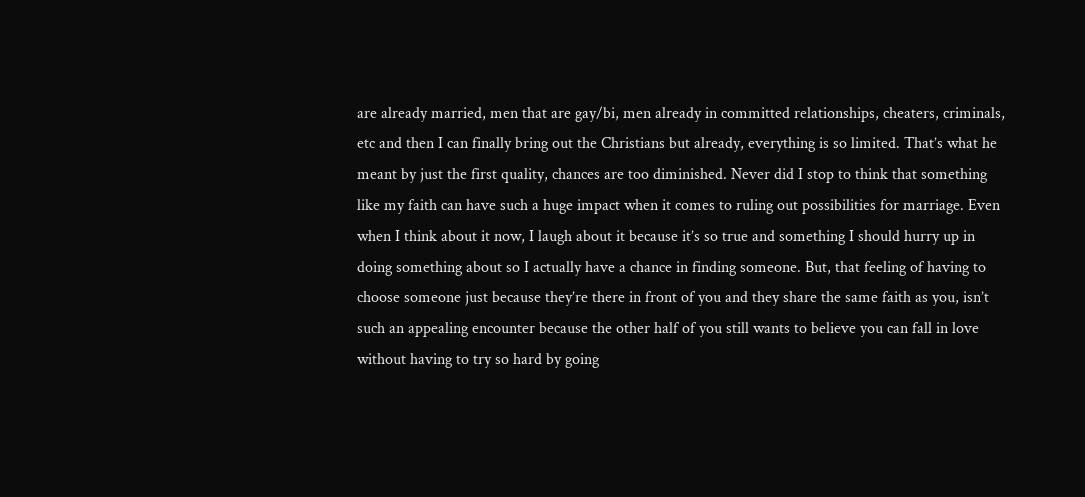are already married, men that are gay/bi, men already in committed relationships, cheaters, criminals, etc and then I can finally bring out the Christians but already, everything is so limited. That’s what he meant by just the first quality, chances are too diminished. Never did I stop to think that something like my faith can have such a huge impact when it comes to ruling out possibilities for marriage. Even when I think about it now, I laugh about it because it’s so true and something I should hurry up in doing something about so I actually have a chance in finding someone. But, that feeling of having to choose someone just because they’re there in front of you and they share the same faith as you, isn’t such an appealing encounter because the other half of you still wants to believe you can fall in love without having to try so hard by going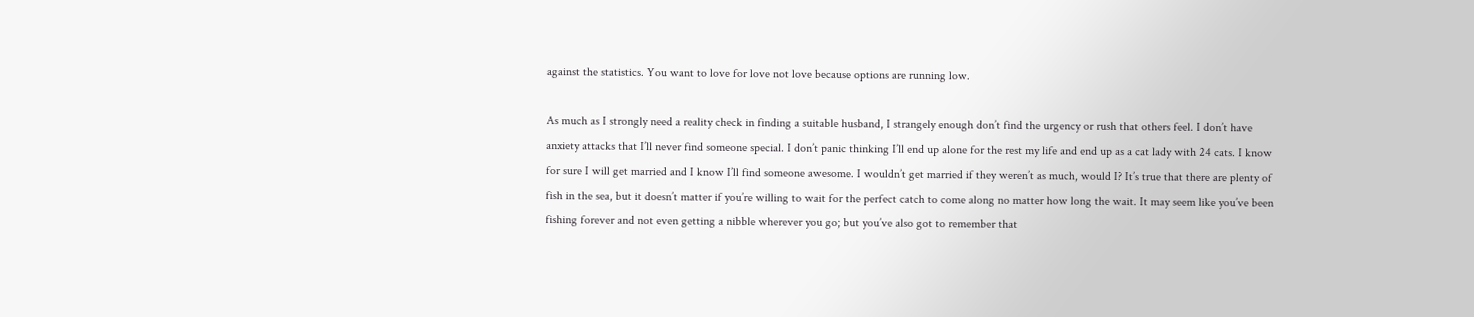against the statistics. You want to love for love not love because options are running low.

As much as I strongly need a reality check in finding a suitable husband, I strangely enough don’t find the urgency or rush that others feel. I don’t have anxiety attacks that I’ll never find someone special. I don’t panic thinking I’ll end up alone for the rest my life and end up as a cat lady with 24 cats. I know for sure I will get married and I know I’ll find someone awesome. I wouldn’t get married if they weren’t as much, would I? It’s true that there are plenty of fish in the sea, but it doesn’t matter if you’re willing to wait for the perfect catch to come along no matter how long the wait. It may seem like you’ve been fishing forever and not even getting a nibble wherever you go; but you’ve also got to remember that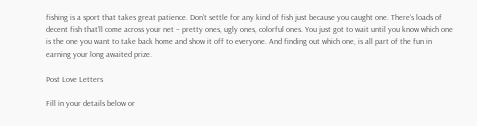fishing is a sport that takes great patience. Don’t settle for any kind of fish just because you caught one. There’s loads of decent fish that’ll come across your net – pretty ones, ugly ones, colorful ones. You just got to wait until you know which one is the one you want to take back home and show it off to everyone. And finding out which one, is all part of the fun in earning your long awaited prize.

Post Love Letters

Fill in your details below or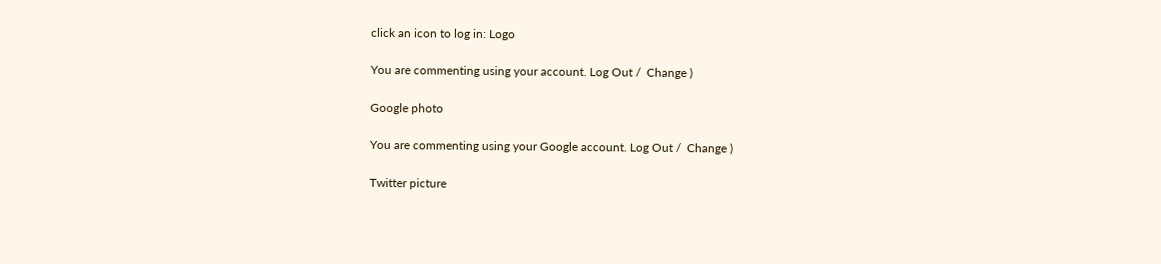click an icon to log in: Logo

You are commenting using your account. Log Out /  Change )

Google photo

You are commenting using your Google account. Log Out /  Change )

Twitter picture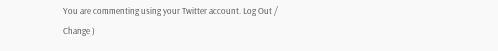You are commenting using your Twitter account. Log Out /  Change )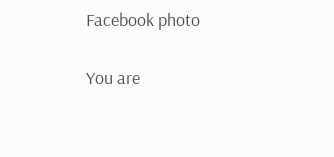Facebook photo

You are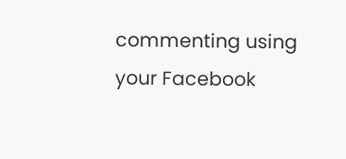commenting using your Facebook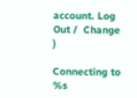account. Log Out /  Change )

Connecting to %s